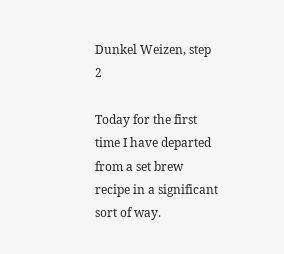Dunkel Weizen, step 2

Today for the first time I have departed from a set brew recipe in a significant sort of way.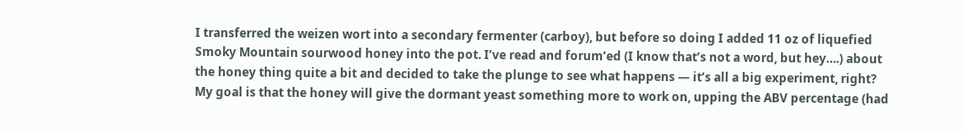I transferred the weizen wort into a secondary fermenter (carboy), but before so doing I added 11 oz of liquefied Smoky Mountain sourwood honey into the pot. I’ve read and forum’ed (I know that’s not a word, but hey….) about the honey thing quite a bit and decided to take the plunge to see what happens — it’s all a big experiment, right? My goal is that the honey will give the dormant yeast something more to work on, upping the ABV percentage (had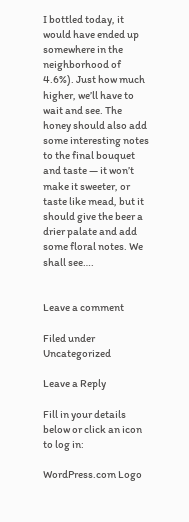I bottled today, it would have ended up somewhere in the neighborhood of 4.6%). Just how much higher, we’ll have to wait and see. The honey should also add some interesting notes to the final bouquet and taste — it won’t make it sweeter, or taste like mead, but it should give the beer a drier palate and add some floral notes. We shall see….


Leave a comment

Filed under Uncategorized

Leave a Reply

Fill in your details below or click an icon to log in:

WordPress.com Logo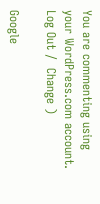You are commenting using your WordPress.com account. Log Out /  Change )

Google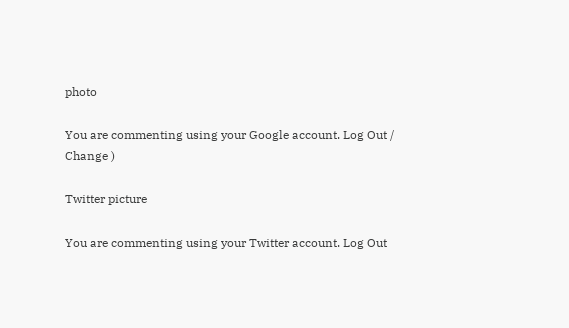photo

You are commenting using your Google account. Log Out /  Change )

Twitter picture

You are commenting using your Twitter account. Log Out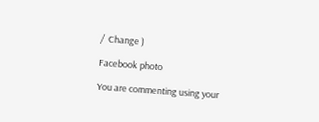/  Change )

Facebook photo

You are commenting using your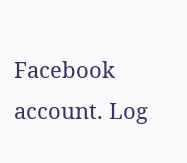Facebook account. Log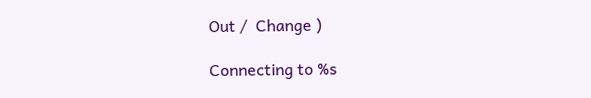Out /  Change )

Connecting to %s